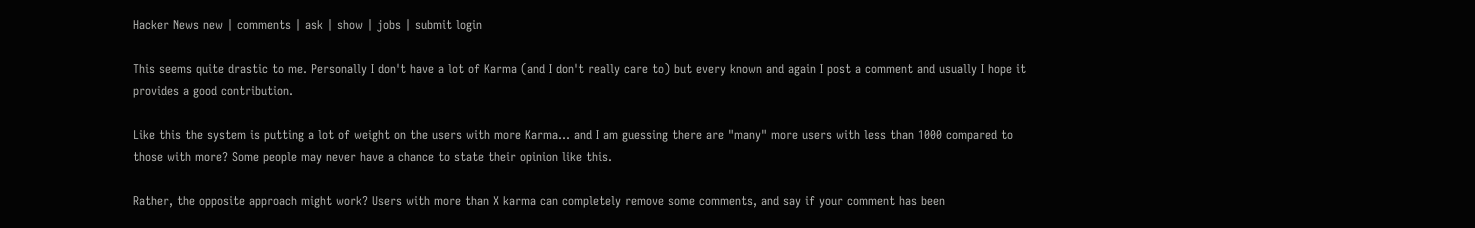Hacker News new | comments | ask | show | jobs | submit login

This seems quite drastic to me. Personally I don't have a lot of Karma (and I don't really care to) but every known and again I post a comment and usually I hope it provides a good contribution.

Like this the system is putting a lot of weight on the users with more Karma... and I am guessing there are "many" more users with less than 1000 compared to those with more? Some people may never have a chance to state their opinion like this.

Rather, the opposite approach might work? Users with more than X karma can completely remove some comments, and say if your comment has been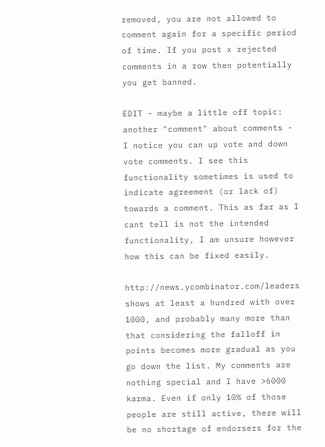removed, you are not allowed to comment again for a specific period of time. If you post x rejected comments in a row then potentially you get banned.

EDIT - maybe a little off topic: another "comment" about comments - I notice you can up vote and down vote comments. I see this functionality sometimes is used to indicate agreement (or lack of) towards a comment. This as far as I cant tell is not the intended functionality, I am unsure however how this can be fixed easily.

http://news.ycombinator.com/leaders shows at least a hundred with over 1000, and probably many more than that considering the falloff in points becomes more gradual as you go down the list. My comments are nothing special and I have >6000 karma. Even if only 10% of those people are still active, there will be no shortage of endorsers for the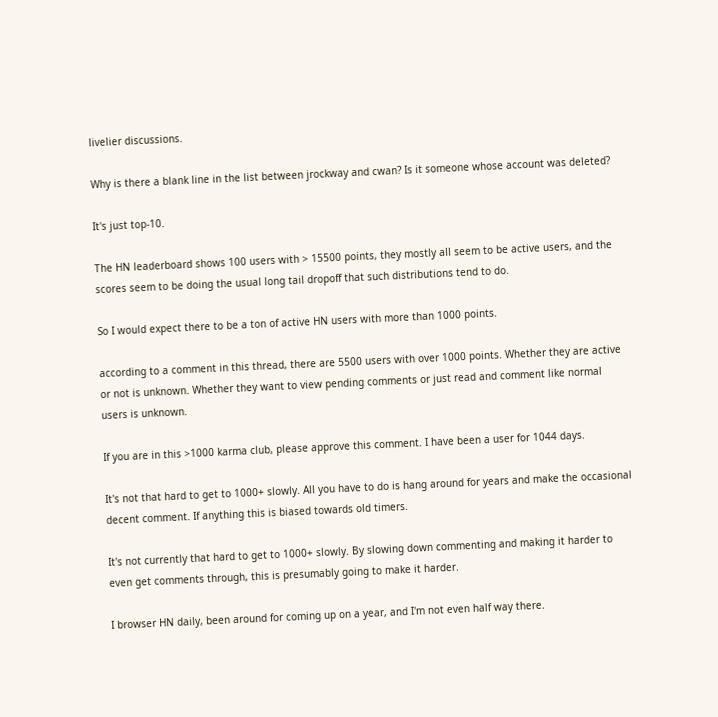livelier discussions.

Why is there a blank line in the list between jrockway and cwan? Is it someone whose account was deleted?

It's just top-10.

The HN leaderboard shows 100 users with > 15500 points, they mostly all seem to be active users, and the scores seem to be doing the usual long tail dropoff that such distributions tend to do.

So I would expect there to be a ton of active HN users with more than 1000 points.

according to a comment in this thread, there are 5500 users with over 1000 points. Whether they are active or not is unknown. Whether they want to view pending comments or just read and comment like normal users is unknown.

If you are in this >1000 karma club, please approve this comment. I have been a user for 1044 days.

It's not that hard to get to 1000+ slowly. All you have to do is hang around for years and make the occasional decent comment. If anything this is biased towards old timers.

It's not currently that hard to get to 1000+ slowly. By slowing down commenting and making it harder to even get comments through, this is presumably going to make it harder.

I browser HN daily, been around for coming up on a year, and I'm not even half way there.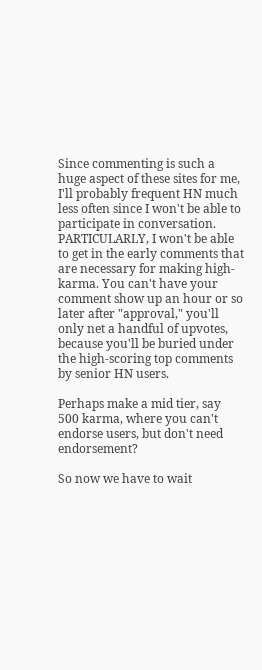Since commenting is such a huge aspect of these sites for me, I'll probably frequent HN much less often since I won't be able to participate in conversation. PARTICULARLY, I won't be able to get in the early comments that are necessary for making high-karma. You can't have your comment show up an hour or so later after "approval," you'll only net a handful of upvotes, because you'll be buried under the high-scoring top comments by senior HN users.

Perhaps make a mid tier, say 500 karma, where you can't endorse users, but don't need endorsement?

So now we have to wait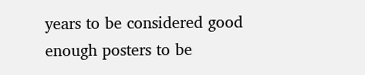years to be considered good enough posters to be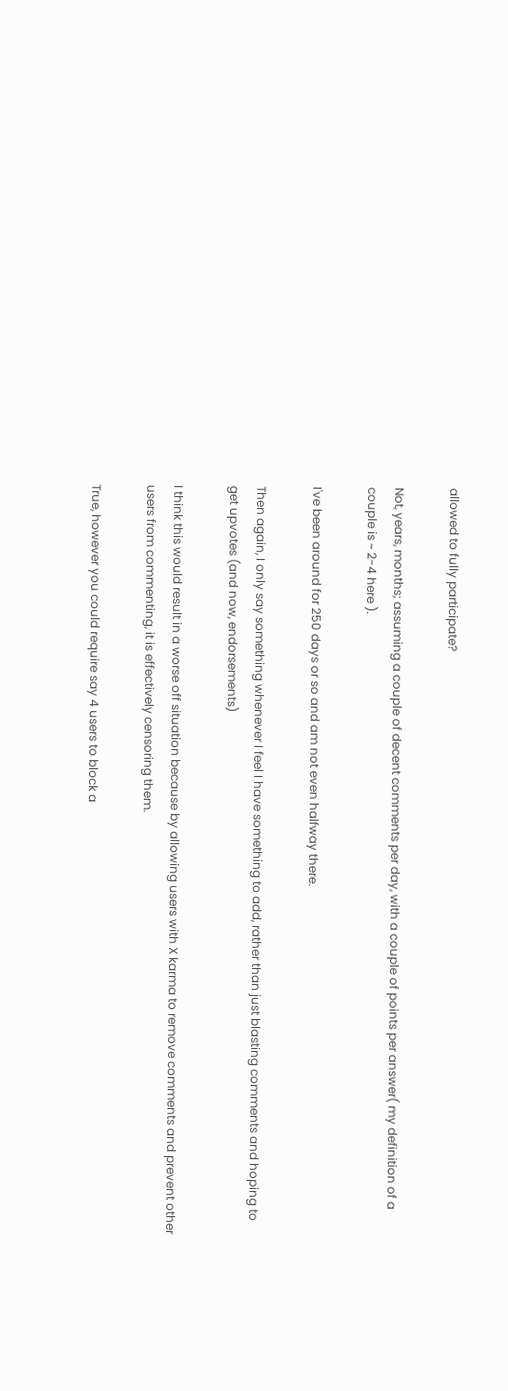allowed to fully participate?

Not, years, months; assuming a couple of decent comments per day, with a couple of points per answer( my definition of a couple is ~ 2-4 here ).

I've been around for 250 days or so and am not even halfway there.

Then again, I only say something whenever I feel I have something to add, rather than just blasting comments and hoping to get upvotes (and now, endorsements)

I think this would result in a worse off situation because by allowing users with X karma to remove comments and prevent other users from commenting, it is effectively censoring them.

True, however you could require say 4 users to block a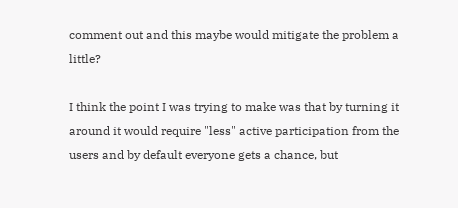comment out and this maybe would mitigate the problem a little?

I think the point I was trying to make was that by turning it around it would require "less" active participation from the users and by default everyone gets a chance, but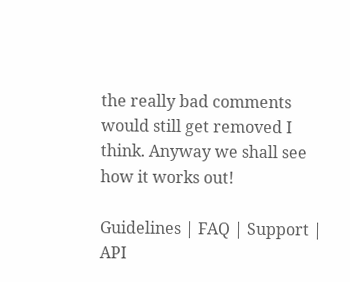the really bad comments would still get removed I think. Anyway we shall see how it works out!

Guidelines | FAQ | Support | API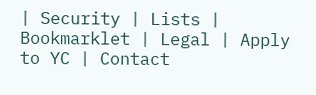| Security | Lists | Bookmarklet | Legal | Apply to YC | Contact